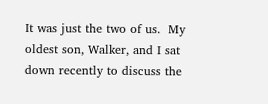It was just the two of us.  My oldest son, Walker, and I sat down recently to discuss the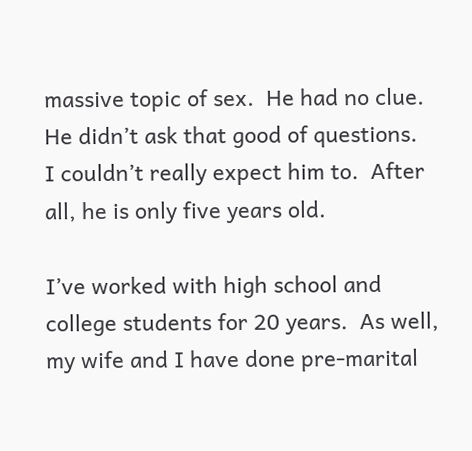massive topic of sex.  He had no clue.  He didn’t ask that good of questions.  I couldn’t really expect him to.  After all, he is only five years old.

I’ve worked with high school and college students for 20 years.  As well, my wife and I have done pre-marital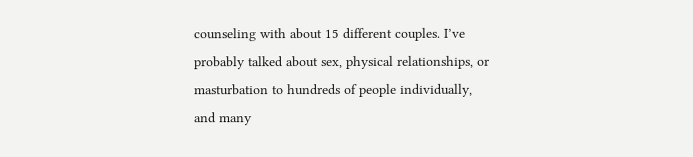counseling with about 15 different couples. I’ve probably talked about sex, physical relationships, or masturbation to hundreds of people individually, and many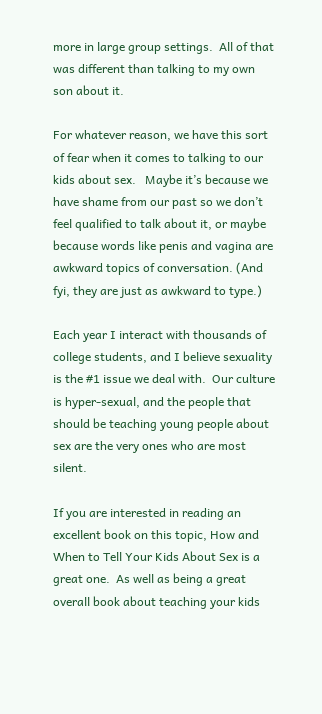more in large group settings.  All of that was different than talking to my own son about it.

For whatever reason, we have this sort of fear when it comes to talking to our kids about sex.   Maybe it’s because we have shame from our past so we don’t feel qualified to talk about it, or maybe because words like penis and vagina are awkward topics of conversation. (And fyi, they are just as awkward to type.)

Each year I interact with thousands of college students, and I believe sexuality is the #1 issue we deal with.  Our culture is hyper-sexual, and the people that should be teaching young people about sex are the very ones who are most silent.

If you are interested in reading an excellent book on this topic, How and When to Tell Your Kids About Sex is a great one.  As well as being a great overall book about teaching your kids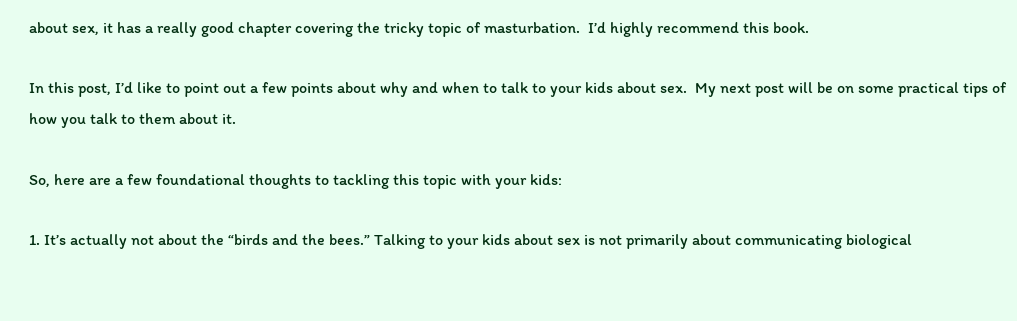about sex, it has a really good chapter covering the tricky topic of masturbation.  I’d highly recommend this book.

In this post, I’d like to point out a few points about why and when to talk to your kids about sex.  My next post will be on some practical tips of how you talk to them about it.

So, here are a few foundational thoughts to tackling this topic with your kids:

1. It’s actually not about the “birds and the bees.” Talking to your kids about sex is not primarily about communicating biological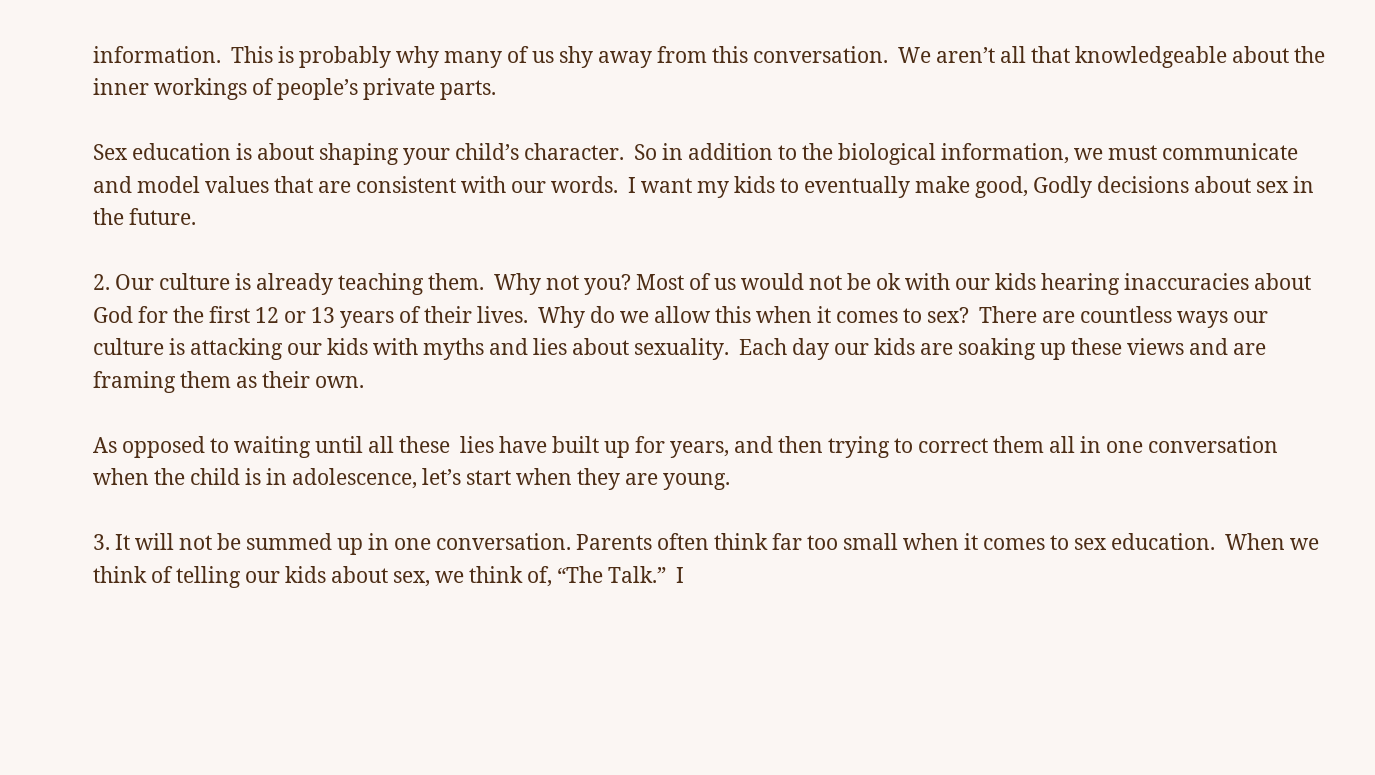information.  This is probably why many of us shy away from this conversation.  We aren’t all that knowledgeable about the inner workings of people’s private parts.

Sex education is about shaping your child’s character.  So in addition to the biological information, we must communicate and model values that are consistent with our words.  I want my kids to eventually make good, Godly decisions about sex in the future.

2. Our culture is already teaching them.  Why not you? Most of us would not be ok with our kids hearing inaccuracies about God for the first 12 or 13 years of their lives.  Why do we allow this when it comes to sex?  There are countless ways our culture is attacking our kids with myths and lies about sexuality.  Each day our kids are soaking up these views and are framing them as their own.

As opposed to waiting until all these  lies have built up for years, and then trying to correct them all in one conversation when the child is in adolescence, let’s start when they are young.

3. It will not be summed up in one conversation. Parents often think far too small when it comes to sex education.  When we think of telling our kids about sex, we think of, “The Talk.”  I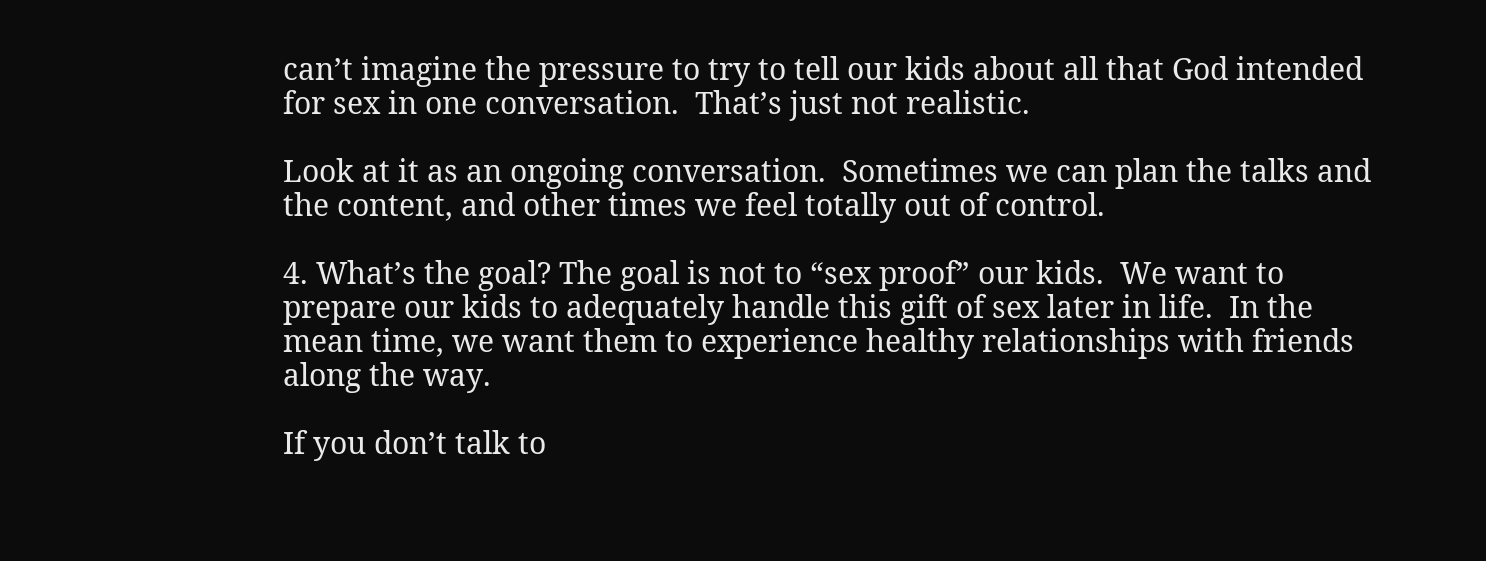can’t imagine the pressure to try to tell our kids about all that God intended for sex in one conversation.  That’s just not realistic.

Look at it as an ongoing conversation.  Sometimes we can plan the talks and the content, and other times we feel totally out of control.

4. What’s the goal? The goal is not to “sex proof” our kids.  We want to prepare our kids to adequately handle this gift of sex later in life.  In the mean time, we want them to experience healthy relationships with friends along the way.

If you don’t talk to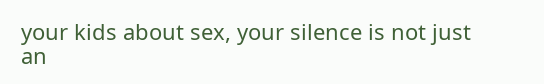your kids about sex, your silence is not just an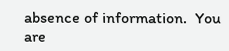absence of information.  You are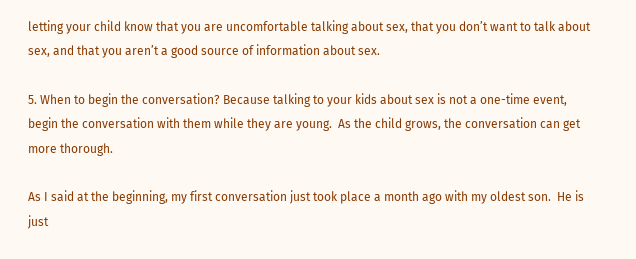letting your child know that you are uncomfortable talking about sex, that you don’t want to talk about sex, and that you aren’t a good source of information about sex.

5. When to begin the conversation? Because talking to your kids about sex is not a one-time event, begin the conversation with them while they are young.  As the child grows, the conversation can get more thorough.

As I said at the beginning, my first conversation just took place a month ago with my oldest son.  He is just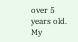over 5 years old.  My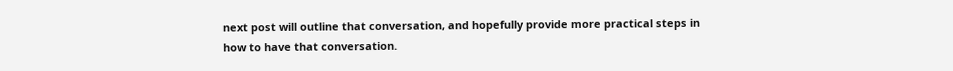next post will outline that conversation, and hopefully provide more practical steps in how to have that conversation.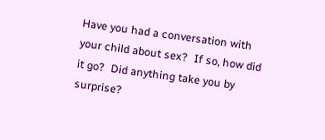Have you had a conversation with your child about sex?  If so, how did it go?  Did anything take you by surprise?